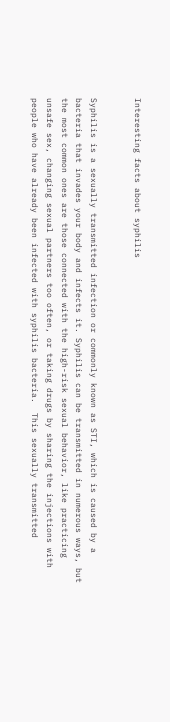Interesting facts about syphilis


Syphilis is a sexually transmitted infection or commonly known as STI, which is caused by a bacteria that invades your body and infects it. Syphilis can be transmitted in numerous ways, but the most common ones are those connected with the high-risk sexual behavior, like practicing unsafe sex, changing sexual partners too often, or taking drugs by sharing the injections with people who have already been infected with syphilis bacteria.  This sexually transmitted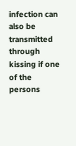infection can also be transmitted through kissing if one of the persons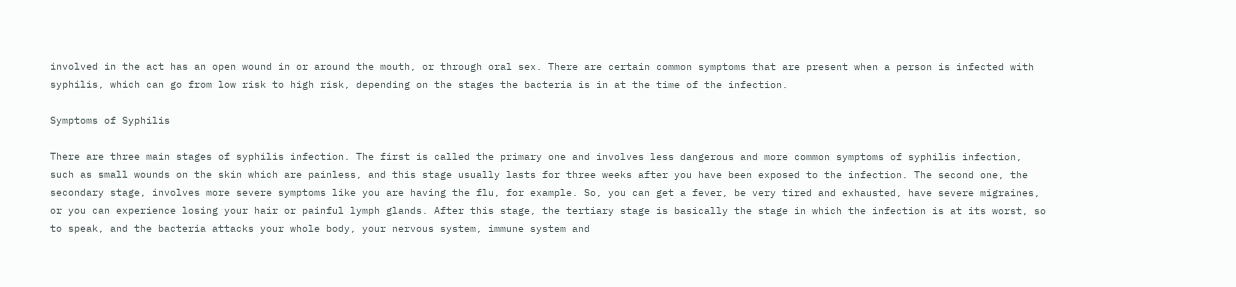involved in the act has an open wound in or around the mouth, or through oral sex. There are certain common symptoms that are present when a person is infected with syphilis, which can go from low risk to high risk, depending on the stages the bacteria is in at the time of the infection.

Symptoms of Syphilis

There are three main stages of syphilis infection. The first is called the primary one and involves less dangerous and more common symptoms of syphilis infection, such as small wounds on the skin which are painless, and this stage usually lasts for three weeks after you have been exposed to the infection. The second one, the secondary stage, involves more severe symptoms like you are having the flu, for example. So, you can get a fever, be very tired and exhausted, have severe migraines, or you can experience losing your hair or painful lymph glands. After this stage, the tertiary stage is basically the stage in which the infection is at its worst, so to speak, and the bacteria attacks your whole body, your nervous system, immune system and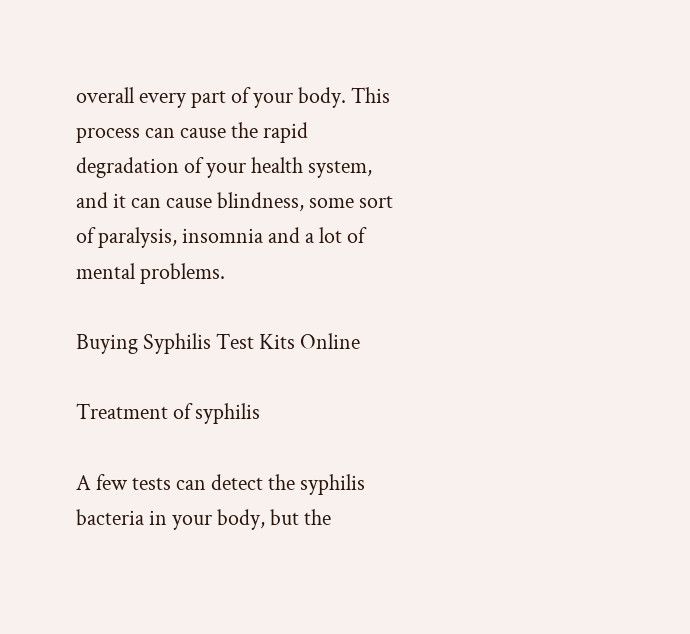overall every part of your body. This process can cause the rapid degradation of your health system, and it can cause blindness, some sort of paralysis, insomnia and a lot of mental problems.

Buying Syphilis Test Kits Online

Treatment of syphilis

A few tests can detect the syphilis bacteria in your body, but the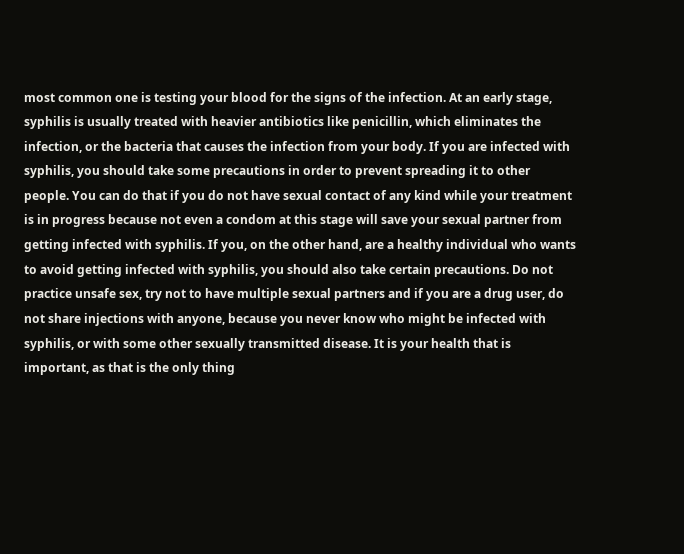most common one is testing your blood for the signs of the infection. At an early stage, syphilis is usually treated with heavier antibiotics like penicillin, which eliminates the infection, or the bacteria that causes the infection from your body. If you are infected with syphilis, you should take some precautions in order to prevent spreading it to other people. You can do that if you do not have sexual contact of any kind while your treatment is in progress because not even a condom at this stage will save your sexual partner from getting infected with syphilis. If you, on the other hand, are a healthy individual who wants to avoid getting infected with syphilis, you should also take certain precautions. Do not practice unsafe sex, try not to have multiple sexual partners and if you are a drug user, do not share injections with anyone, because you never know who might be infected with syphilis, or with some other sexually transmitted disease. It is your health that is important, as that is the only thing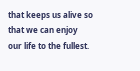that keeps us alive so that we can enjoy our life to the fullest.